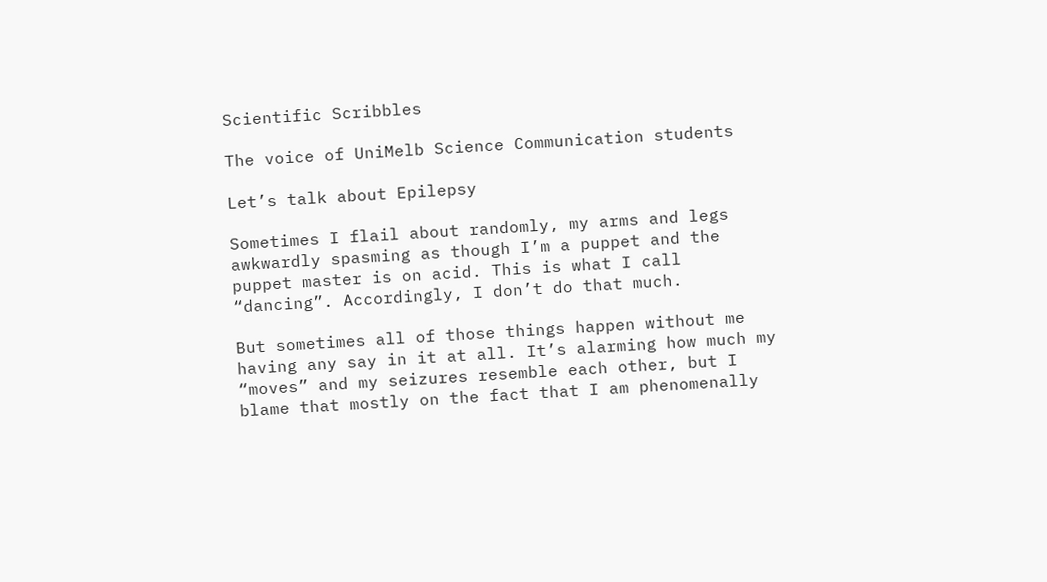Scientific Scribbles

The voice of UniMelb Science Communication students

Let’s talk about Epilepsy

Sometimes I flail about randomly, my arms and legs awkwardly spasming as though I’m a puppet and the puppet master is on acid. This is what I call “dancing”. Accordingly, I don’t do that much.

But sometimes all of those things happen without me having any say in it at all. It’s alarming how much my “moves” and my seizures resemble each other, but I blame that mostly on the fact that I am phenomenally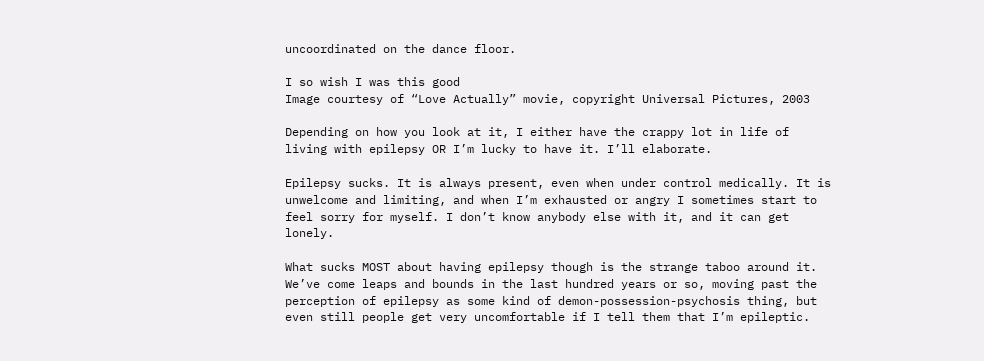uncoordinated on the dance floor.

I so wish I was this good
Image courtesy of “Love Actually” movie, copyright Universal Pictures, 2003

Depending on how you look at it, I either have the crappy lot in life of living with epilepsy OR I’m lucky to have it. I’ll elaborate.

Epilepsy sucks. It is always present, even when under control medically. It is unwelcome and limiting, and when I’m exhausted or angry I sometimes start to feel sorry for myself. I don’t know anybody else with it, and it can get lonely.

What sucks MOST about having epilepsy though is the strange taboo around it. We’ve come leaps and bounds in the last hundred years or so, moving past the perception of epilepsy as some kind of demon-possession-psychosis thing, but even still people get very uncomfortable if I tell them that I’m epileptic.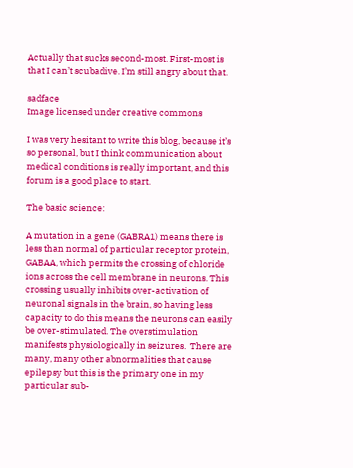Actually that sucks second-most. First-most is that I can’t scubadive. I’m still angry about that.

sadface
Image licensed under creative commons

I was very hesitant to write this blog, because it’s so personal, but I think communication about medical conditions is really important, and this forum is a good place to start.

The basic science:

A mutation in a gene (GABRA1) means there is less than normal of particular receptor protein, GABAA, which permits the crossing of chloride ions across the cell membrane in neurons. This crossing usually inhibits over-activation of neuronal signals in the brain, so having less capacity to do this means the neurons can easily be over-stimulated. The overstimulation manifests physiologically in seizures.  There are many, many other abnormalities that cause epilepsy but this is the primary one in my particular sub-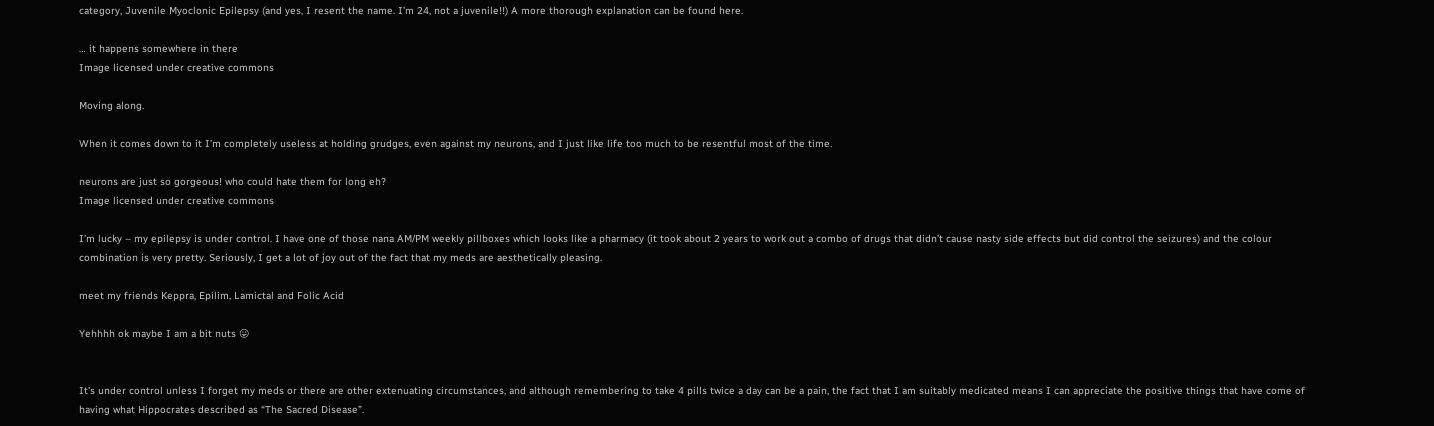category, Juvenile Myoclonic Epilepsy (and yes, I resent the name. I’m 24, not a juvenile!!) A more thorough explanation can be found here.

… it happens somewhere in there
Image licensed under creative commons

Moving along.

When it comes down to it I’m completely useless at holding grudges, even against my neurons, and I just like life too much to be resentful most of the time.

neurons are just so gorgeous! who could hate them for long eh?
Image licensed under creative commons

I’m lucky – my epilepsy is under control. I have one of those nana AM/PM weekly pillboxes which looks like a pharmacy (it took about 2 years to work out a combo of drugs that didn’t cause nasty side effects but did control the seizures) and the colour combination is very pretty. Seriously, I get a lot of joy out of the fact that my meds are aesthetically pleasing.

meet my friends Keppra, Epilim, Lamictal and Folic Acid

Yehhhh ok maybe I am a bit nuts 😛


It’s under control unless I forget my meds or there are other extenuating circumstances, and although remembering to take 4 pills twice a day can be a pain, the fact that I am suitably medicated means I can appreciate the positive things that have come of having what Hippocrates described as “The Sacred Disease”.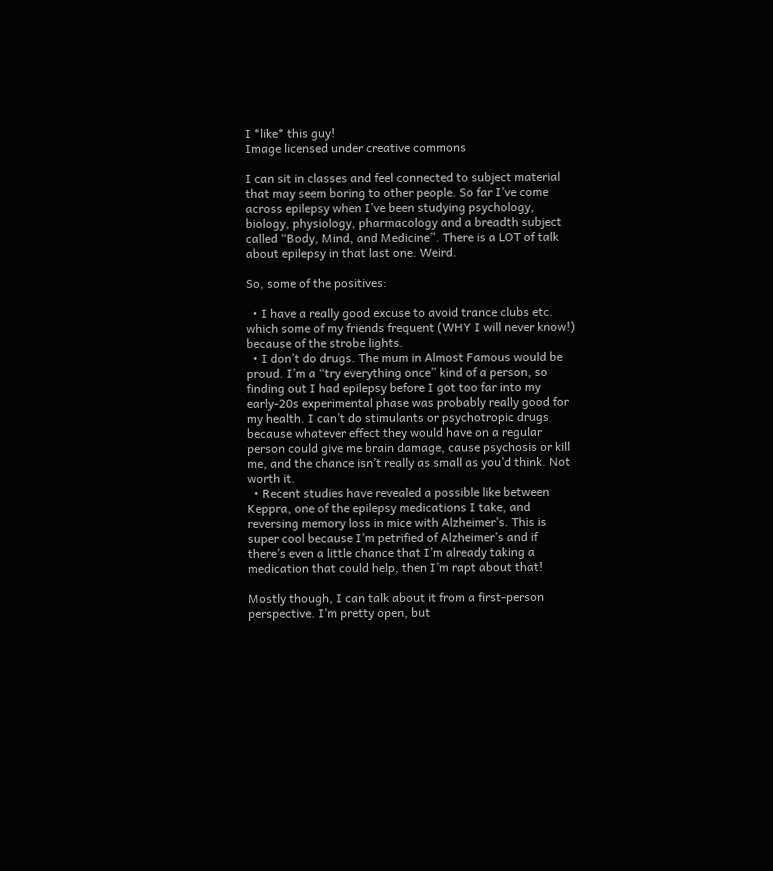I *like* this guy!
Image licensed under creative commons

I can sit in classes and feel connected to subject material that may seem boring to other people. So far I’ve come across epilepsy when I’ve been studying psychology, biology, physiology, pharmacology and a breadth subject called “Body, Mind, and Medicine”. There is a LOT of talk about epilepsy in that last one. Weird.

So, some of the positives:

  • I have a really good excuse to avoid trance clubs etc. which some of my friends frequent (WHY I will never know!) because of the strobe lights.
  • I don’t do drugs. The mum in Almost Famous would be proud. I’m a “try everything once” kind of a person, so finding out I had epilepsy before I got too far into my early-20s experimental phase was probably really good for my health. I can’t do stimulants or psychotropic drugs because whatever effect they would have on a regular person could give me brain damage, cause psychosis or kill me, and the chance isn’t really as small as you’d think. Not worth it.
  • Recent studies have revealed a possible like between Keppra, one of the epilepsy medications I take, and reversing memory loss in mice with Alzheimer’s. This is super cool because I’m petrified of Alzheimer’s and if there’s even a little chance that I’m already taking a medication that could help, then I’m rapt about that!

Mostly though, I can talk about it from a first-person perspective. I’m pretty open, but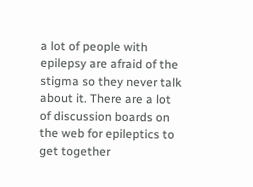a lot of people with epilepsy are afraid of the stigma so they never talk about it. There are a lot of discussion boards on the web for epileptics to get together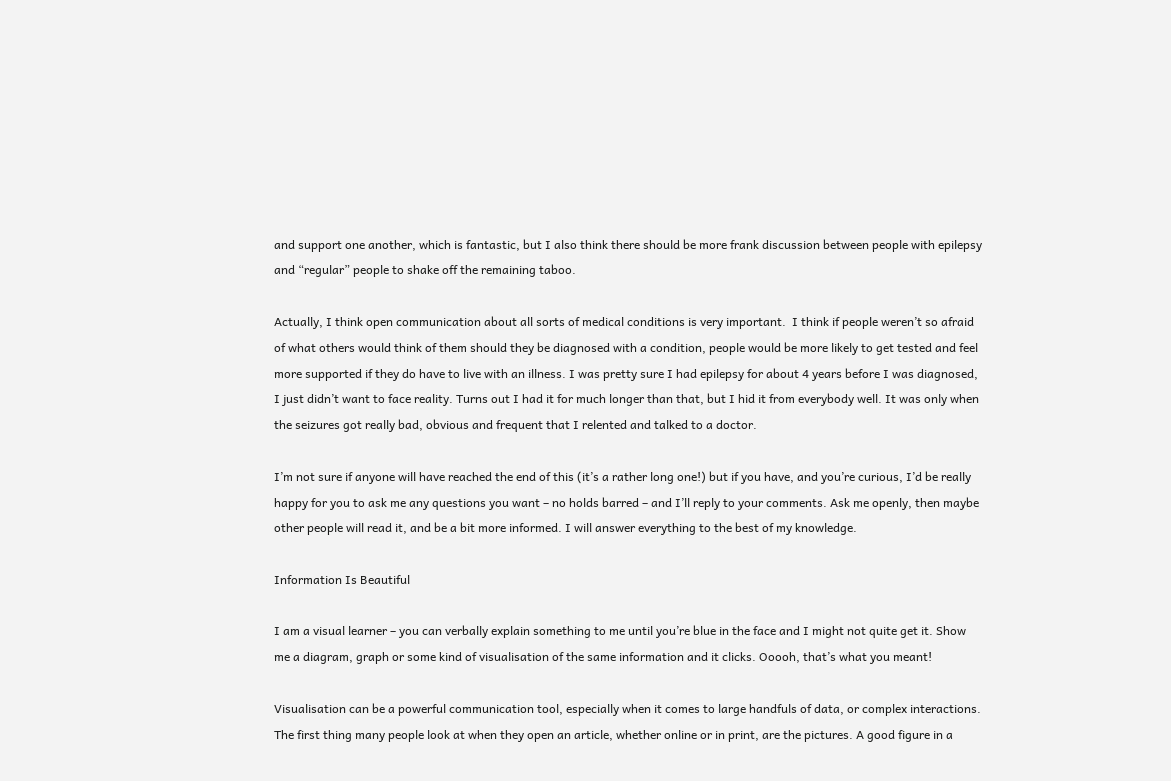and support one another, which is fantastic, but I also think there should be more frank discussion between people with epilepsy and “regular” people to shake off the remaining taboo.

Actually, I think open communication about all sorts of medical conditions is very important.  I think if people weren’t so afraid of what others would think of them should they be diagnosed with a condition, people would be more likely to get tested and feel more supported if they do have to live with an illness. I was pretty sure I had epilepsy for about 4 years before I was diagnosed, I just didn’t want to face reality. Turns out I had it for much longer than that, but I hid it from everybody well. It was only when the seizures got really bad, obvious and frequent that I relented and talked to a doctor.

I’m not sure if anyone will have reached the end of this (it’s a rather long one!) but if you have, and you’re curious, I’d be really happy for you to ask me any questions you want – no holds barred – and I’ll reply to your comments. Ask me openly, then maybe other people will read it, and be a bit more informed. I will answer everything to the best of my knowledge.

Information Is Beautiful

I am a visual learner – you can verbally explain something to me until you’re blue in the face and I might not quite get it. Show me a diagram, graph or some kind of visualisation of the same information and it clicks. Ooooh, that’s what you meant!

Visualisation can be a powerful communication tool, especially when it comes to large handfuls of data, or complex interactions. The first thing many people look at when they open an article, whether online or in print, are the pictures. A good figure in a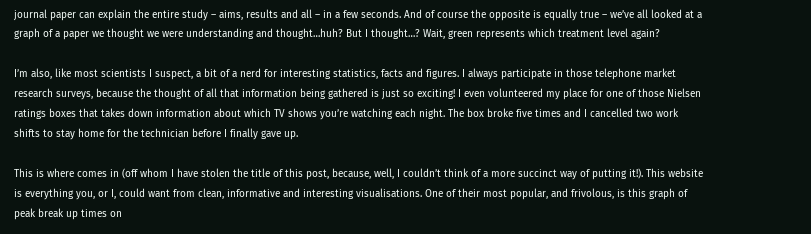journal paper can explain the entire study – aims, results and all – in a few seconds. And of course the opposite is equally true – we’ve all looked at a graph of a paper we thought we were understanding and thought…huh? But I thought…? Wait, green represents which treatment level again?

I’m also, like most scientists I suspect, a bit of a nerd for interesting statistics, facts and figures. I always participate in those telephone market research surveys, because the thought of all that information being gathered is just so exciting! I even volunteered my place for one of those Nielsen ratings boxes that takes down information about which TV shows you’re watching each night. The box broke five times and I cancelled two work shifts to stay home for the technician before I finally gave up.

This is where comes in (off whom I have stolen the title of this post, because, well, I couldn’t think of a more succinct way of putting it!). This website is everything you, or I, could want from clean, informative and interesting visualisations. One of their most popular, and frivolous, is this graph of peak break up times on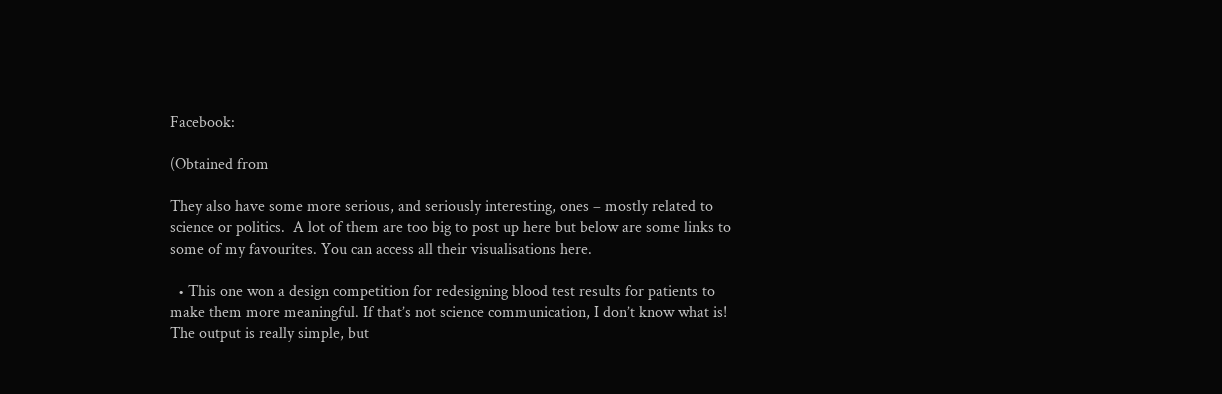Facebook:

(Obtained from

They also have some more serious, and seriously interesting, ones – mostly related to science or politics.  A lot of them are too big to post up here but below are some links to some of my favourites. You can access all their visualisations here.

  • This one won a design competition for redesigning blood test results for patients to make them more meaningful. If that’s not science communication, I don’t know what is! The output is really simple, but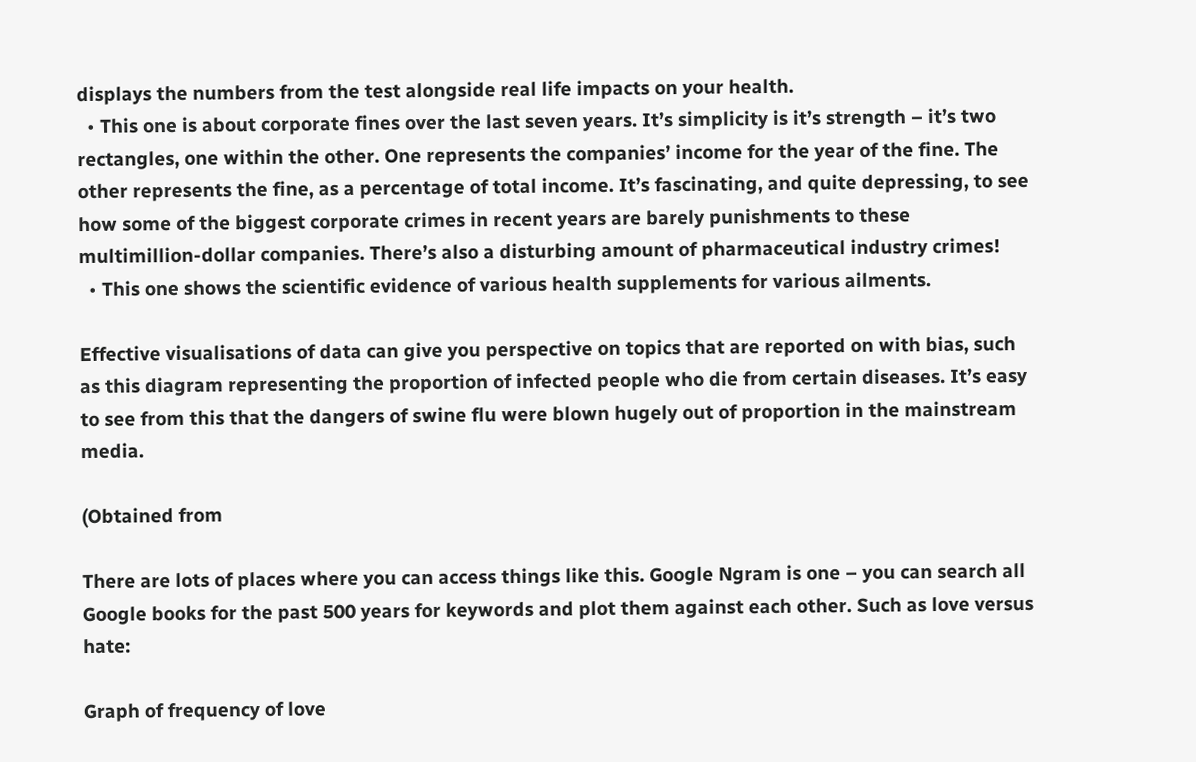displays the numbers from the test alongside real life impacts on your health.
  • This one is about corporate fines over the last seven years. It’s simplicity is it’s strength – it’s two rectangles, one within the other. One represents the companies’ income for the year of the fine. The other represents the fine, as a percentage of total income. It’s fascinating, and quite depressing, to see how some of the biggest corporate crimes in recent years are barely punishments to these multimillion-dollar companies. There’s also a disturbing amount of pharmaceutical industry crimes!
  • This one shows the scientific evidence of various health supplements for various ailments.

Effective visualisations of data can give you perspective on topics that are reported on with bias, such as this diagram representing the proportion of infected people who die from certain diseases. It’s easy to see from this that the dangers of swine flu were blown hugely out of proportion in the mainstream media.

(Obtained from

There are lots of places where you can access things like this. Google Ngram is one – you can search all Google books for the past 500 years for keywords and plot them against each other. Such as love versus hate:

Graph of frequency of love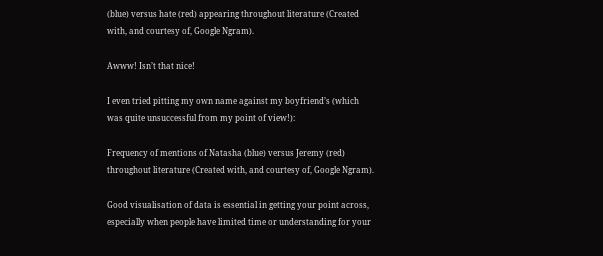(blue) versus hate (red) appearing throughout literature (Created with, and courtesy of, Google Ngram).

Awww! Isn’t that nice!

I even tried pitting my own name against my boyfriend’s (which was quite unsuccessful from my point of view!):

Frequency of mentions of Natasha (blue) versus Jeremy (red) throughout literature (Created with, and courtesy of, Google Ngram).

Good visualisation of data is essential in getting your point across, especially when people have limited time or understanding for your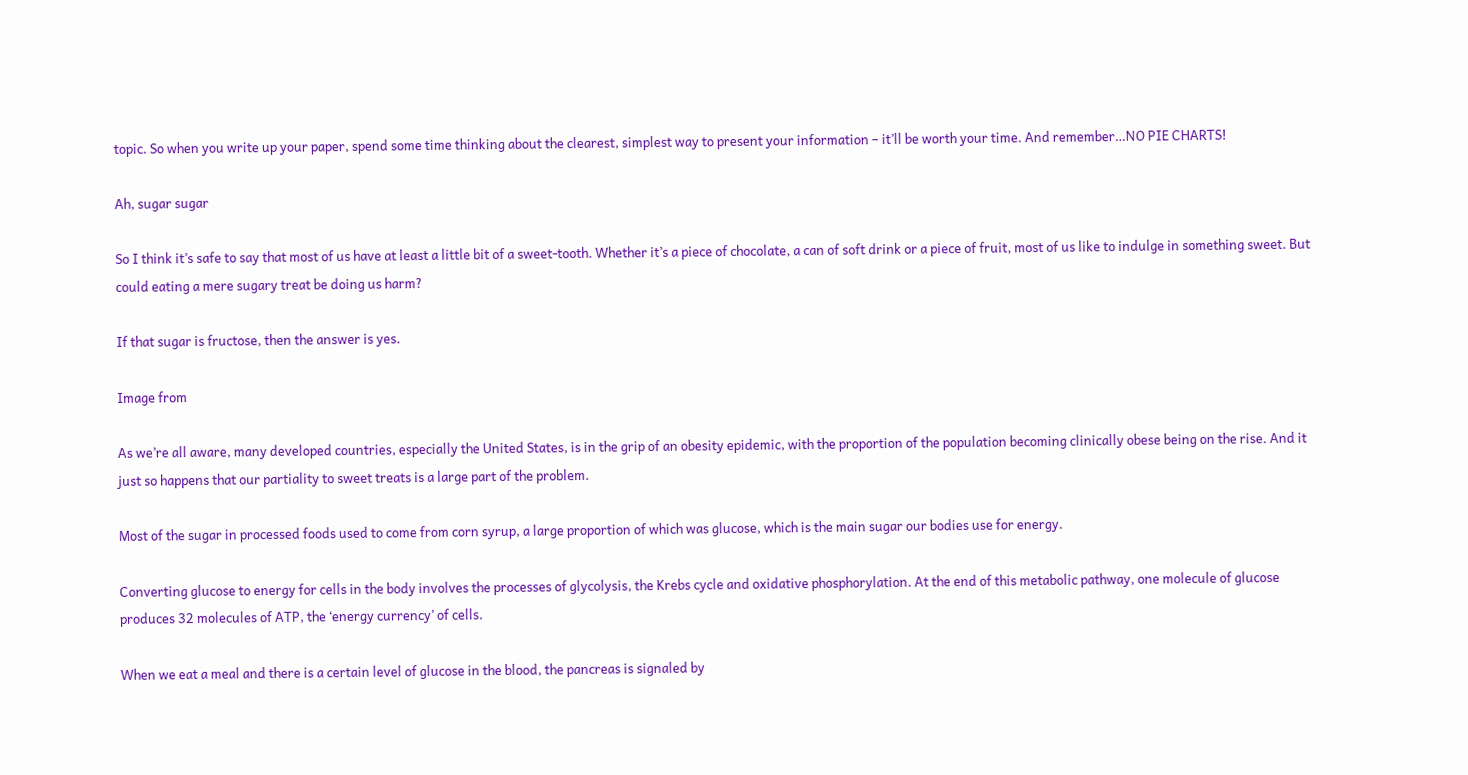topic. So when you write up your paper, spend some time thinking about the clearest, simplest way to present your information – it’ll be worth your time. And remember…NO PIE CHARTS!

Ah, sugar sugar

So I think it’s safe to say that most of us have at least a little bit of a sweet-tooth. Whether it’s a piece of chocolate, a can of soft drink or a piece of fruit, most of us like to indulge in something sweet. But could eating a mere sugary treat be doing us harm?

If that sugar is fructose, then the answer is yes.

Image from

As we’re all aware, many developed countries, especially the United States, is in the grip of an obesity epidemic, with the proportion of the population becoming clinically obese being on the rise. And it just so happens that our partiality to sweet treats is a large part of the problem.

Most of the sugar in processed foods used to come from corn syrup, a large proportion of which was glucose, which is the main sugar our bodies use for energy.

Converting glucose to energy for cells in the body involves the processes of glycolysis, the Krebs cycle and oxidative phosphorylation. At the end of this metabolic pathway, one molecule of glucose produces 32 molecules of ATP, the ‘energy currency’ of cells.

When we eat a meal and there is a certain level of glucose in the blood, the pancreas is signaled by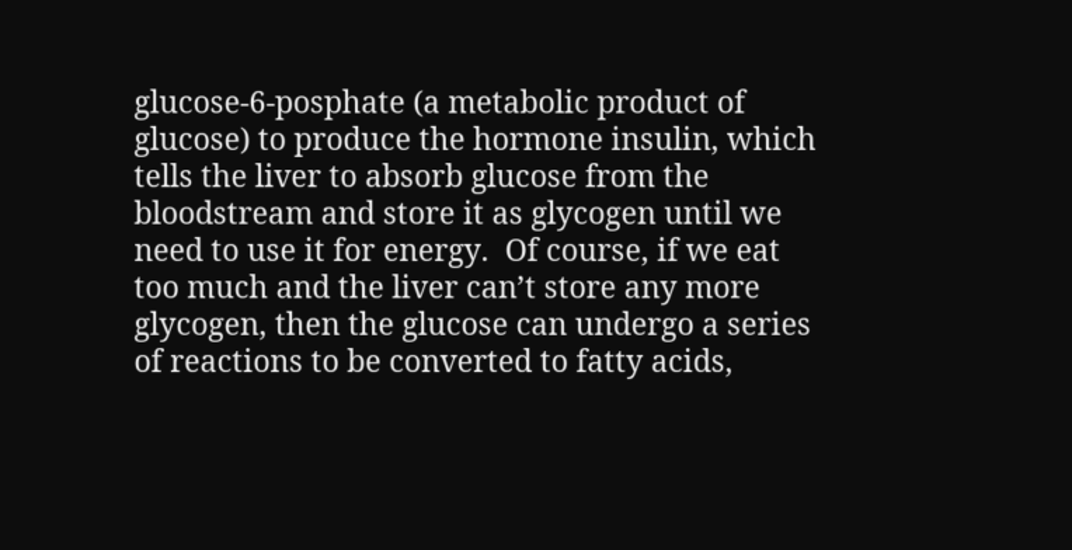glucose-6-posphate (a metabolic product of glucose) to produce the hormone insulin, which tells the liver to absorb glucose from the bloodstream and store it as glycogen until we need to use it for energy.  Of course, if we eat too much and the liver can’t store any more glycogen, then the glucose can undergo a series of reactions to be converted to fatty acids,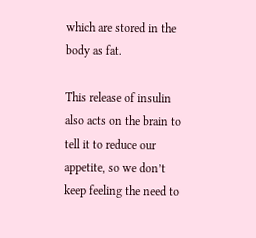which are stored in the body as fat.

This release of insulin also acts on the brain to tell it to reduce our appetite, so we don’t keep feeling the need to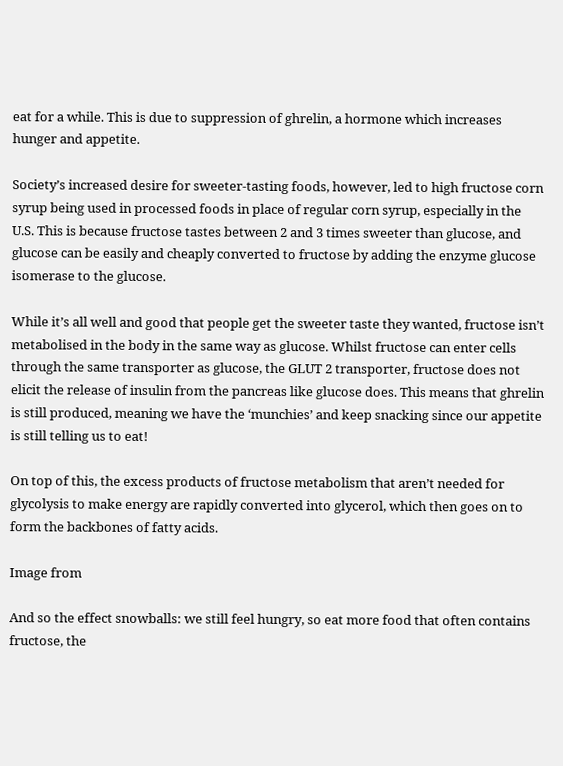eat for a while. This is due to suppression of ghrelin, a hormone which increases hunger and appetite.

Society’s increased desire for sweeter-tasting foods, however, led to high fructose corn syrup being used in processed foods in place of regular corn syrup, especially in the U.S. This is because fructose tastes between 2 and 3 times sweeter than glucose, and glucose can be easily and cheaply converted to fructose by adding the enzyme glucose isomerase to the glucose.

While it’s all well and good that people get the sweeter taste they wanted, fructose isn’t metabolised in the body in the same way as glucose. Whilst fructose can enter cells through the same transporter as glucose, the GLUT 2 transporter, fructose does not elicit the release of insulin from the pancreas like glucose does. This means that ghrelin is still produced, meaning we have the ‘munchies’ and keep snacking since our appetite is still telling us to eat!

On top of this, the excess products of fructose metabolism that aren’t needed for glycolysis to make energy are rapidly converted into glycerol, which then goes on to form the backbones of fatty acids.

Image from

And so the effect snowballs: we still feel hungry, so eat more food that often contains fructose, the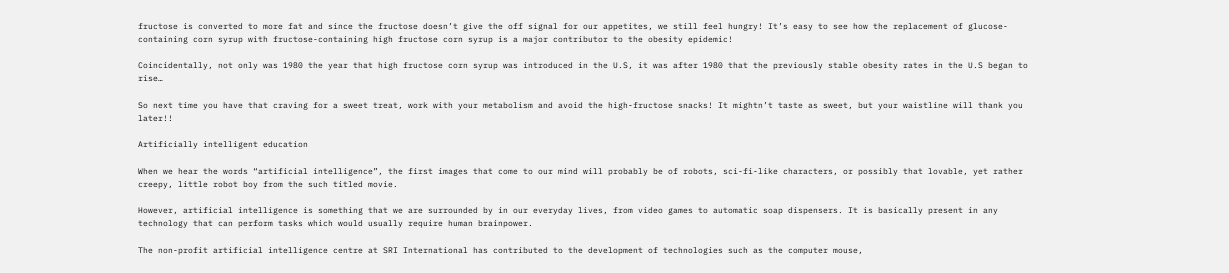fructose is converted to more fat and since the fructose doesn’t give the off signal for our appetites, we still feel hungry! It’s easy to see how the replacement of glucose-containing corn syrup with fructose-containing high fructose corn syrup is a major contributor to the obesity epidemic!

Coincidentally, not only was 1980 the year that high fructose corn syrup was introduced in the U.S, it was after 1980 that the previously stable obesity rates in the U.S began to rise…

So next time you have that craving for a sweet treat, work with your metabolism and avoid the high-fructose snacks! It mightn’t taste as sweet, but your waistline will thank you later!!

Artificially intelligent education

When we hear the words “artificial intelligence”, the first images that come to our mind will probably be of robots, sci-fi-like characters, or possibly that lovable, yet rather creepy, little robot boy from the such titled movie.

However, artificial intelligence is something that we are surrounded by in our everyday lives, from video games to automatic soap dispensers. It is basically present in any technology that can perform tasks which would usually require human brainpower.

The non-profit artificial intelligence centre at SRI International has contributed to the development of technologies such as the computer mouse,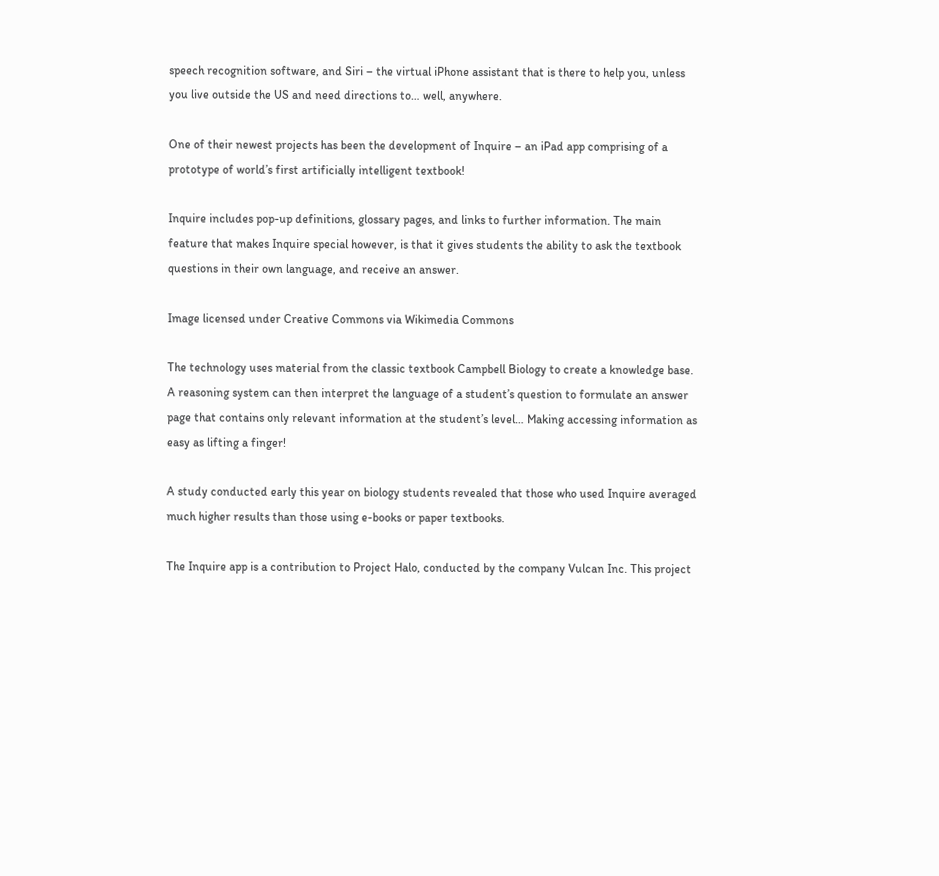speech recognition software, and Siri – the virtual iPhone assistant that is there to help you, unless you live outside the US and need directions to… well, anywhere.

One of their newest projects has been the development of Inquire – an iPad app comprising of a prototype of world’s first artificially intelligent textbook!

Inquire includes pop-up definitions, glossary pages, and links to further information. The main feature that makes Inquire special however, is that it gives students the ability to ask the textbook questions in their own language, and receive an answer.

Image licensed under Creative Commons via Wikimedia Commons

The technology uses material from the classic textbook Campbell Biology to create a knowledge base. A reasoning system can then interpret the language of a student’s question to formulate an answer page that contains only relevant information at the student’s level… Making accessing information as easy as lifting a finger!

A study conducted early this year on biology students revealed that those who used Inquire averaged much higher results than those using e-books or paper textbooks.

The Inquire app is a contribution to Project Halo, conducted by the company Vulcan Inc. This project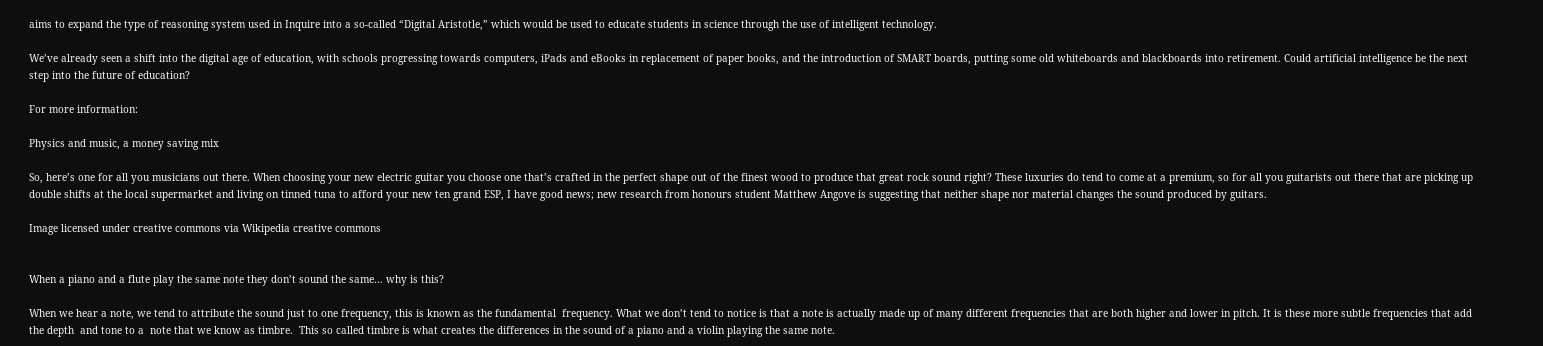aims to expand the type of reasoning system used in Inquire into a so-called “Digital Aristotle,” which would be used to educate students in science through the use of intelligent technology.

We’ve already seen a shift into the digital age of education, with schools progressing towards computers, iPads and eBooks in replacement of paper books, and the introduction of SMART boards, putting some old whiteboards and blackboards into retirement. Could artificial intelligence be the next step into the future of education?

For more information:

Physics and music, a money saving mix

So, here’s one for all you musicians out there. When choosing your new electric guitar you choose one that’s crafted in the perfect shape out of the finest wood to produce that great rock sound right? These luxuries do tend to come at a premium, so for all you guitarists out there that are picking up double shifts at the local supermarket and living on tinned tuna to afford your new ten grand ESP, I have good news; new research from honours student Matthew Angove is suggesting that neither shape nor material changes the sound produced by guitars.

Image licensed under creative commons via Wikipedia creative commons


When a piano and a flute play the same note they don’t sound the same… why is this?

When we hear a note, we tend to attribute the sound just to one frequency, this is known as the fundamental  frequency. What we don’t tend to notice is that a note is actually made up of many different frequencies that are both higher and lower in pitch. It is these more subtle frequencies that add the depth  and tone to a  note that we know as timbre.  This so called timbre is what creates the differences in the sound of a piano and a violin playing the same note.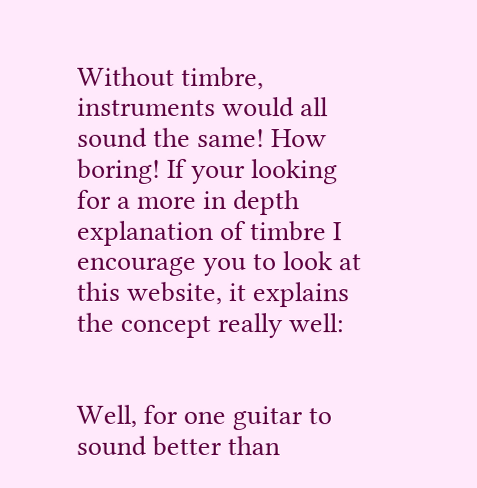Without timbre, instruments would all sound the same! How boring! If your looking for a more in depth explanation of timbre I encourage you to look at this website, it explains the concept really well:


Well, for one guitar to sound better than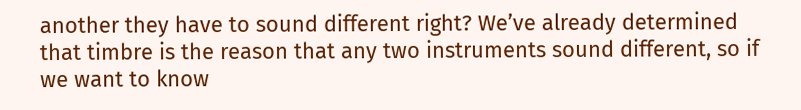another they have to sound different right? We’ve already determined that timbre is the reason that any two instruments sound different, so if we want to know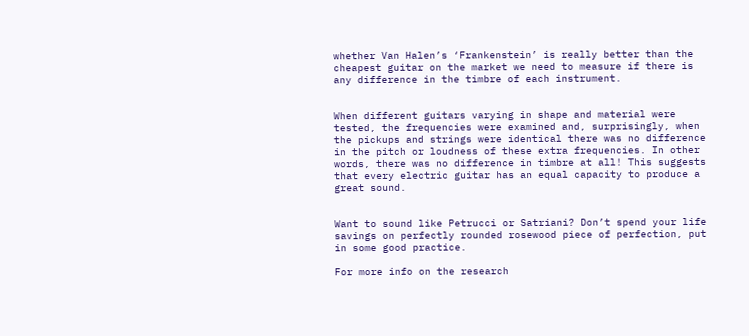whether Van Halen’s ‘Frankenstein’ is really better than the cheapest guitar on the market we need to measure if there is any difference in the timbre of each instrument.


When different guitars varying in shape and material were tested, the frequencies were examined and, surprisingly, when the pickups and strings were identical there was no difference in the pitch or loudness of these extra frequencies. In other words, there was no difference in timbre at all! This suggests that every electric guitar has an equal capacity to produce a great sound.


Want to sound like Petrucci or Satriani? Don’t spend your life savings on perfectly rounded rosewood piece of perfection, put in some good practice.

For more info on the research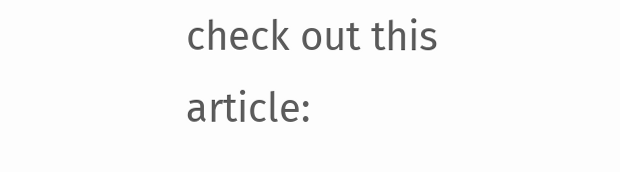check out this article: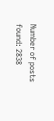Number of posts found: 2838